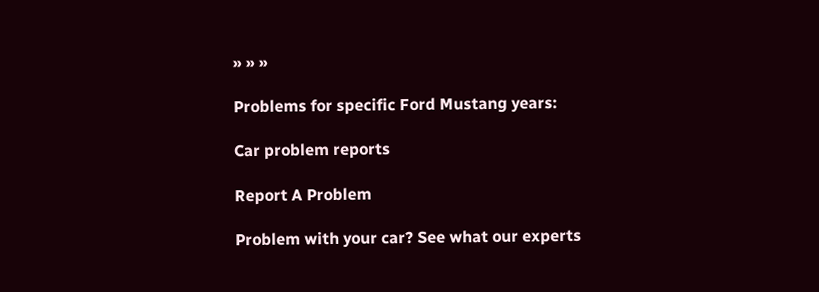» » »

Problems for specific Ford Mustang years:

Car problem reports

Report A Problem

Problem with your car? See what our experts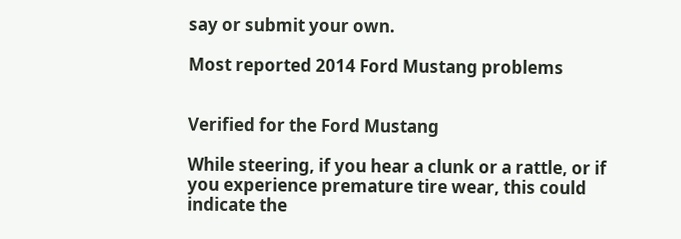say or submit your own.

Most reported 2014 Ford Mustang problems


Verified for the Ford Mustang

While steering, if you hear a clunk or a rattle, or if you experience premature tire wear, this could indicate the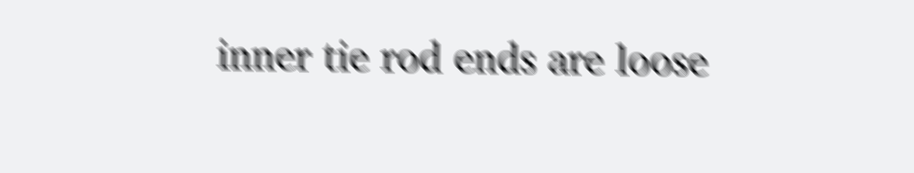inner tie rod ends are loose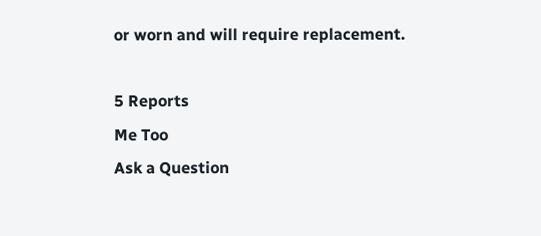or worn and will require replacement.

5 Reports
Me Too
Ask a Question